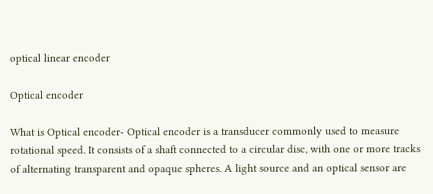optical linear encoder

Optical encoder

What is Optical encoder- Optical encoder is a transducer commonly used to measure rotational speed. It consists of a shaft connected to a circular disc, with one or more tracks of alternating transparent and opaque spheres. A light source and an optical sensor are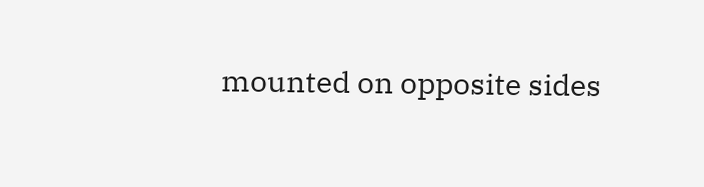mounted on opposite sides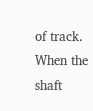of track. When the shaft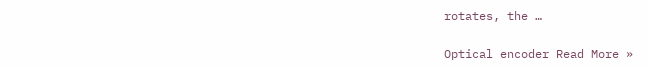rotates, the …

Optical encoder Read More »